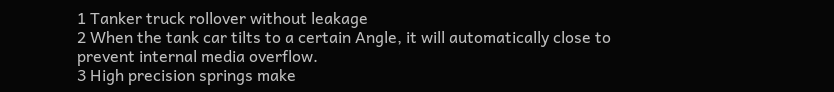1 Tanker truck rollover without leakage
2 When the tank car tilts to a certain Angle, it will automatically close to prevent internal media overflow.
3 High precision springs make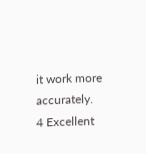it work more accurately.
4 Excellent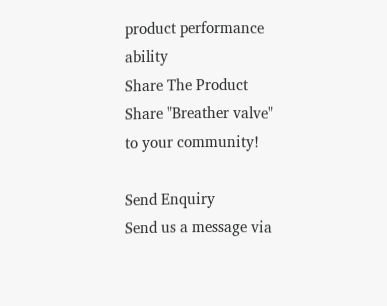product performance ability
Share The Product
Share "Breather valve" to your community!

Send Enquiry
Send us a message via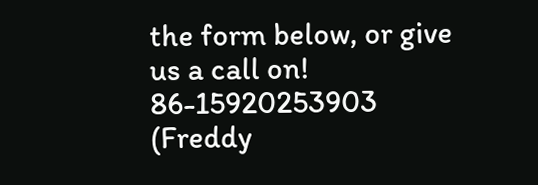the form below, or give us a call on!
86-15920253903 (Freddy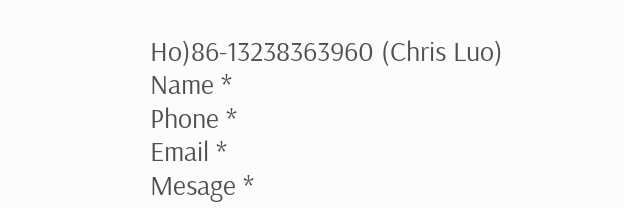Ho)86-13238363960 (Chris Luo)
Name *
Phone *
Email *
Mesage *